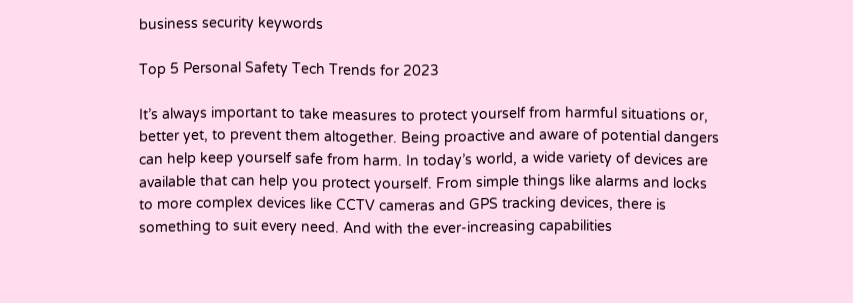business security keywords

Top 5 Personal Safety Tech Trends for 2023

It’s always important to take measures to protect yourself from harmful situations or, better yet, to prevent them altogether. Being proactive and aware of potential dangers can help keep yourself safe from harm. In today’s world, a wide variety of devices are available that can help you protect yourself. From simple things like alarms and locks to more complex devices like CCTV cameras and GPS tracking devices, there is something to suit every need. And with the ever-increasing capabilities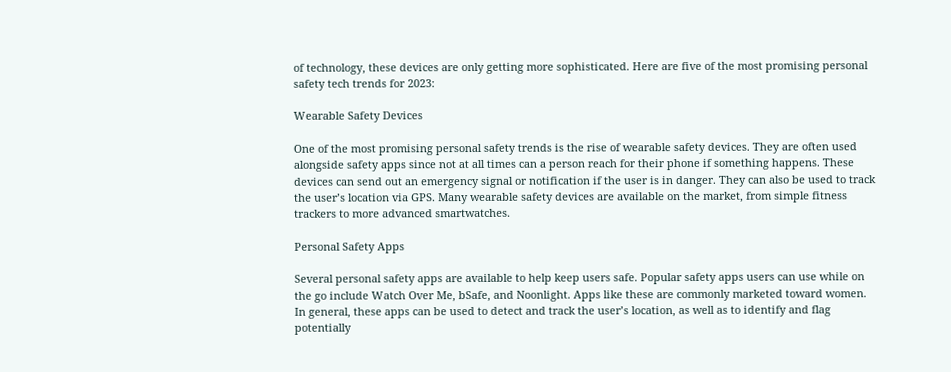of technology, these devices are only getting more sophisticated. Here are five of the most promising personal safety tech trends for 2023:

Wearable Safety Devices

One of the most promising personal safety trends is the rise of wearable safety devices. They are often used alongside safety apps since not at all times can a person reach for their phone if something happens. These devices can send out an emergency signal or notification if the user is in danger. They can also be used to track the user’s location via GPS. Many wearable safety devices are available on the market, from simple fitness trackers to more advanced smartwatches.

Personal Safety Apps

Several personal safety apps are available to help keep users safe. Popular safety apps users can use while on the go include Watch Over Me, bSafe, and Noonlight. Apps like these are commonly marketed toward women. In general, these apps can be used to detect and track the user’s location, as well as to identify and flag potentially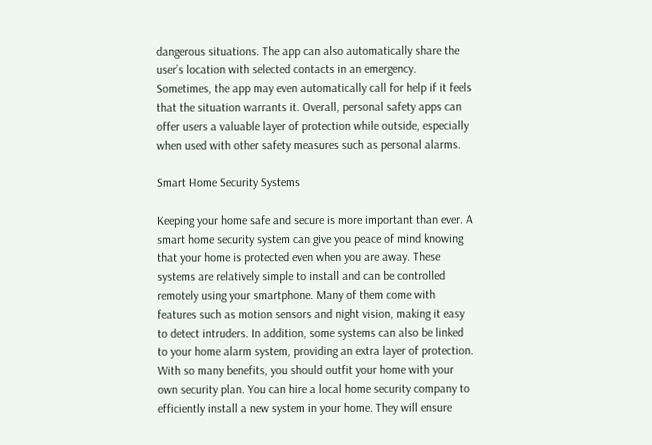dangerous situations. The app can also automatically share the user’s location with selected contacts in an emergency. Sometimes, the app may even automatically call for help if it feels that the situation warrants it. Overall, personal safety apps can offer users a valuable layer of protection while outside, especially when used with other safety measures such as personal alarms.

Smart Home Security Systems

Keeping your home safe and secure is more important than ever. A smart home security system can give you peace of mind knowing that your home is protected even when you are away. These systems are relatively simple to install and can be controlled remotely using your smartphone. Many of them come with features such as motion sensors and night vision, making it easy to detect intruders. In addition, some systems can also be linked to your home alarm system, providing an extra layer of protection. With so many benefits, you should outfit your home with your own security plan. You can hire a local home security company to efficiently install a new system in your home. They will ensure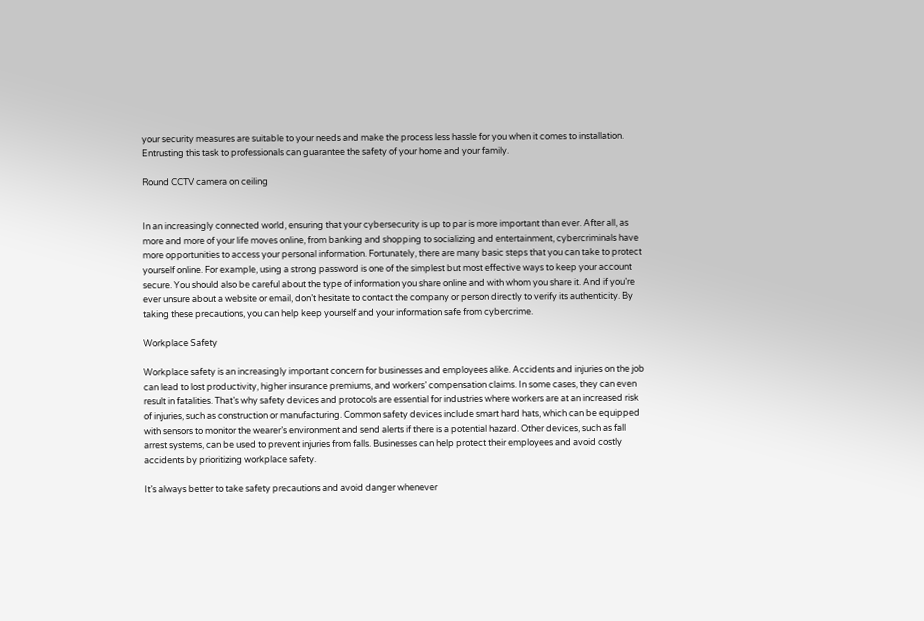your security measures are suitable to your needs and make the process less hassle for you when it comes to installation. Entrusting this task to professionals can guarantee the safety of your home and your family.

Round CCTV camera on ceiling


In an increasingly connected world, ensuring that your cybersecurity is up to par is more important than ever. After all, as more and more of your life moves online, from banking and shopping to socializing and entertainment, cybercriminals have more opportunities to access your personal information. Fortunately, there are many basic steps that you can take to protect yourself online. For example, using a strong password is one of the simplest but most effective ways to keep your account secure. You should also be careful about the type of information you share online and with whom you share it. And if you’re ever unsure about a website or email, don’t hesitate to contact the company or person directly to verify its authenticity. By taking these precautions, you can help keep yourself and your information safe from cybercrime.

Workplace Safety

Workplace safety is an increasingly important concern for businesses and employees alike. Accidents and injuries on the job can lead to lost productivity, higher insurance premiums, and workers’ compensation claims. In some cases, they can even result in fatalities. That’s why safety devices and protocols are essential for industries where workers are at an increased risk of injuries, such as construction or manufacturing. Common safety devices include smart hard hats, which can be equipped with sensors to monitor the wearer’s environment and send alerts if there is a potential hazard. Other devices, such as fall arrest systems, can be used to prevent injuries from falls. Businesses can help protect their employees and avoid costly accidents by prioritizing workplace safety.

It’s always better to take safety precautions and avoid danger whenever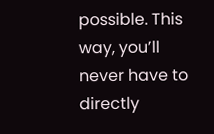possible. This way, you’ll never have to directly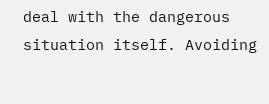deal with the dangerous situation itself. Avoiding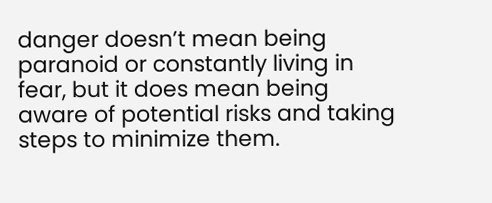danger doesn’t mean being paranoid or constantly living in fear, but it does mean being aware of potential risks and taking steps to minimize them.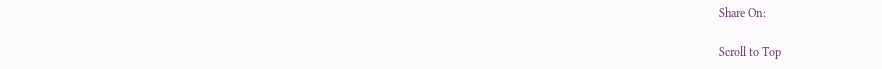Share On:

Scroll to Top